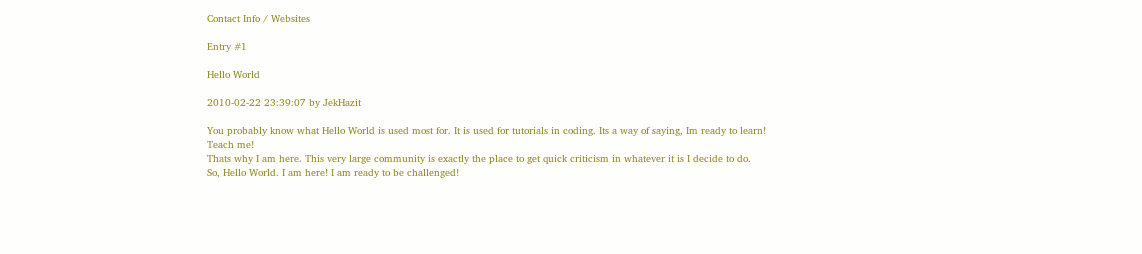Contact Info / Websites

Entry #1

Hello World

2010-02-22 23:39:07 by JekHazit

You probably know what Hello World is used most for. It is used for tutorials in coding. Its a way of saying, Im ready to learn! Teach me!
Thats why I am here. This very large community is exactly the place to get quick criticism in whatever it is I decide to do.
So, Hello World. I am here! I am ready to be challenged!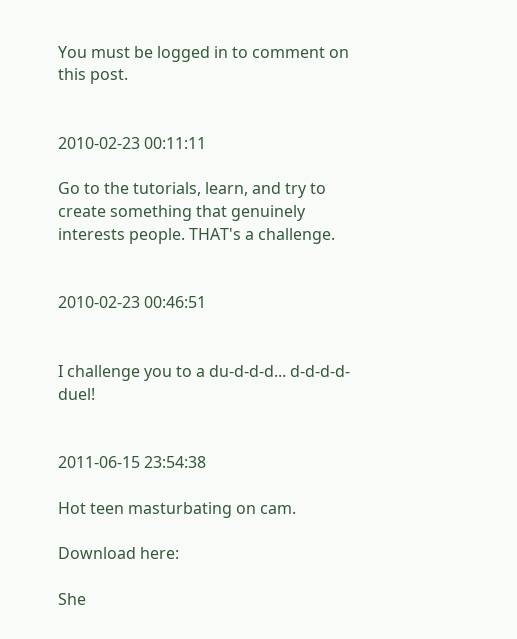You must be logged in to comment on this post.


2010-02-23 00:11:11

Go to the tutorials, learn, and try to create something that genuinely interests people. THAT's a challenge.


2010-02-23 00:46:51


I challenge you to a du-d-d-d... d-d-d-d-duel!


2011-06-15 23:54:38

Hot teen masturbating on cam.

Download here:

She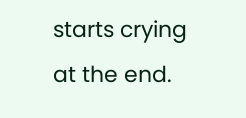starts crying at the end.